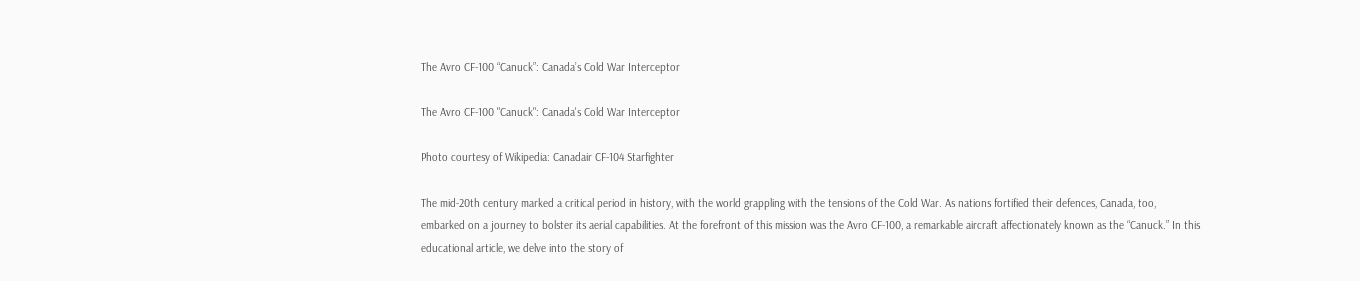The Avro CF-100 “Canuck”: Canada’s Cold War Interceptor

The Avro CF-100 "Canuck": Canada's Cold War Interceptor

Photo courtesy of Wikipedia: Canadair CF-104 Starfighter

The mid-20th century marked a critical period in history, with the world grappling with the tensions of the Cold War. As nations fortified their defences, Canada, too, embarked on a journey to bolster its aerial capabilities. At the forefront of this mission was the Avro CF-100, a remarkable aircraft affectionately known as the “Canuck.” In this educational article, we delve into the story of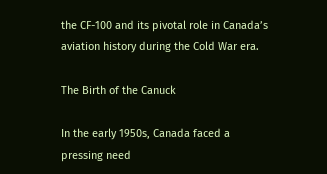the CF-100 and its pivotal role in Canada’s aviation history during the Cold War era.

The Birth of the Canuck

In the early 1950s, Canada faced a pressing need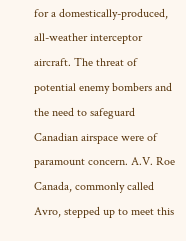for a domestically-produced, all-weather interceptor aircraft. The threat of potential enemy bombers and the need to safeguard Canadian airspace were of paramount concern. A.V. Roe Canada, commonly called Avro, stepped up to meet this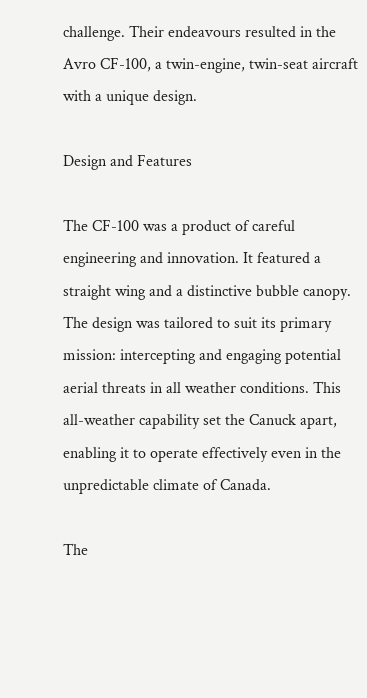challenge. Their endeavours resulted in the Avro CF-100, a twin-engine, twin-seat aircraft with a unique design.

Design and Features

The CF-100 was a product of careful engineering and innovation. It featured a straight wing and a distinctive bubble canopy. The design was tailored to suit its primary mission: intercepting and engaging potential aerial threats in all weather conditions. This all-weather capability set the Canuck apart, enabling it to operate effectively even in the unpredictable climate of Canada.

The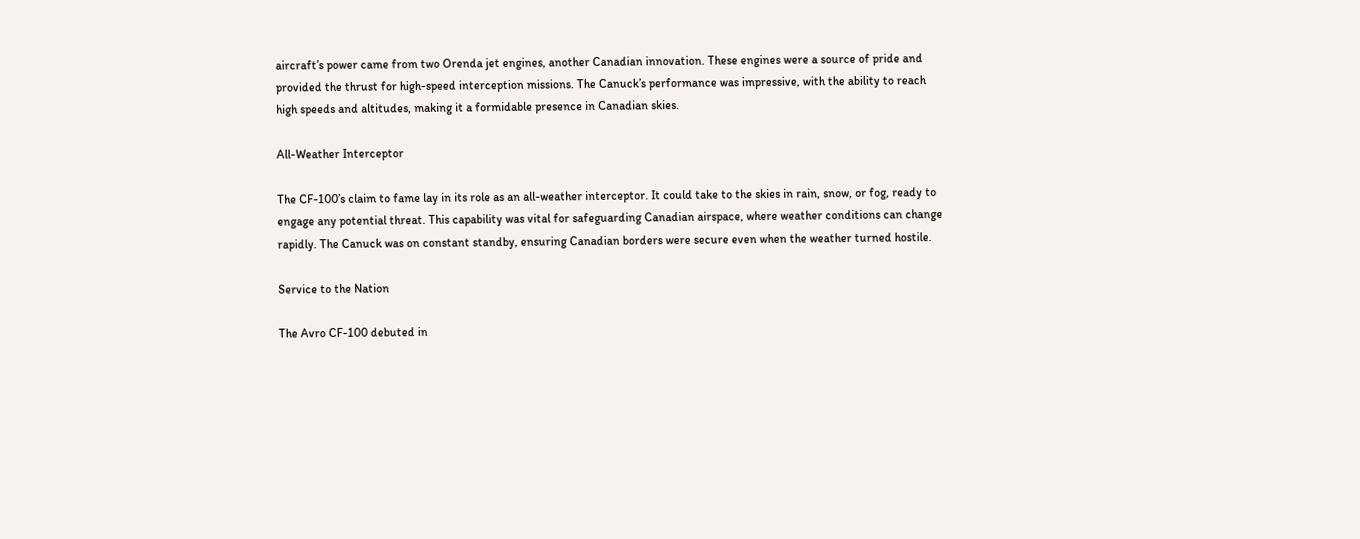aircraft’s power came from two Orenda jet engines, another Canadian innovation. These engines were a source of pride and provided the thrust for high-speed interception missions. The Canuck’s performance was impressive, with the ability to reach high speeds and altitudes, making it a formidable presence in Canadian skies.

All-Weather Interceptor

The CF-100’s claim to fame lay in its role as an all-weather interceptor. It could take to the skies in rain, snow, or fog, ready to engage any potential threat. This capability was vital for safeguarding Canadian airspace, where weather conditions can change rapidly. The Canuck was on constant standby, ensuring Canadian borders were secure even when the weather turned hostile.

Service to the Nation

The Avro CF-100 debuted in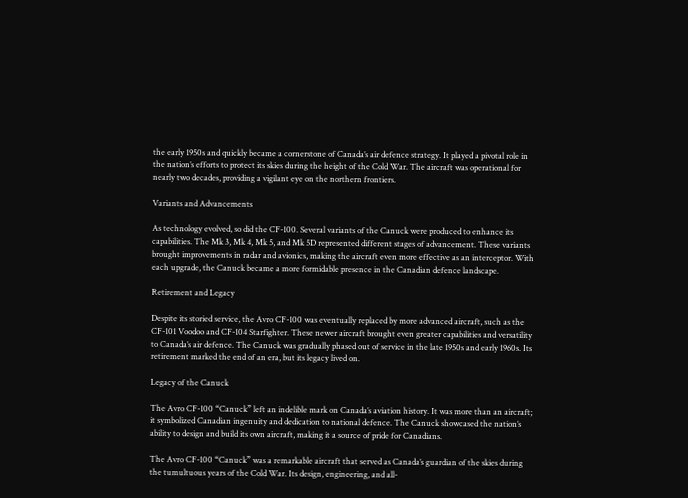the early 1950s and quickly became a cornerstone of Canada’s air defence strategy. It played a pivotal role in the nation’s efforts to protect its skies during the height of the Cold War. The aircraft was operational for nearly two decades, providing a vigilant eye on the northern frontiers.

Variants and Advancements

As technology evolved, so did the CF-100. Several variants of the Canuck were produced to enhance its capabilities. The Mk 3, Mk 4, Mk 5, and Mk 5D represented different stages of advancement. These variants brought improvements in radar and avionics, making the aircraft even more effective as an interceptor. With each upgrade, the Canuck became a more formidable presence in the Canadian defence landscape.

Retirement and Legacy

Despite its storied service, the Avro CF-100 was eventually replaced by more advanced aircraft, such as the CF-101 Voodoo and CF-104 Starfighter. These newer aircraft brought even greater capabilities and versatility to Canada’s air defence. The Canuck was gradually phased out of service in the late 1950s and early 1960s. Its retirement marked the end of an era, but its legacy lived on.

Legacy of the Canuck

The Avro CF-100 “Canuck” left an indelible mark on Canada’s aviation history. It was more than an aircraft; it symbolized Canadian ingenuity and dedication to national defence. The Canuck showcased the nation’s ability to design and build its own aircraft, making it a source of pride for Canadians.

The Avro CF-100 “Canuck” was a remarkable aircraft that served as Canada’s guardian of the skies during the tumultuous years of the Cold War. Its design, engineering, and all-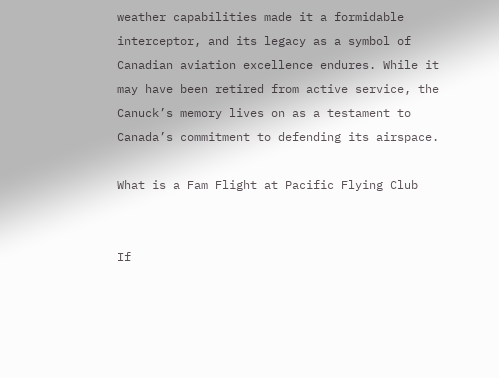weather capabilities made it a formidable interceptor, and its legacy as a symbol of Canadian aviation excellence endures. While it may have been retired from active service, the Canuck’s memory lives on as a testament to Canada’s commitment to defending its airspace.

What is a Fam Flight at Pacific Flying Club


If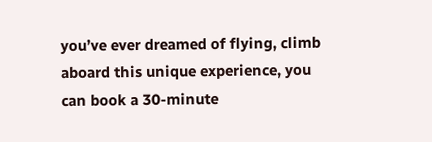you’ve ever dreamed of flying, climb aboard this unique experience, you can book a 30-minute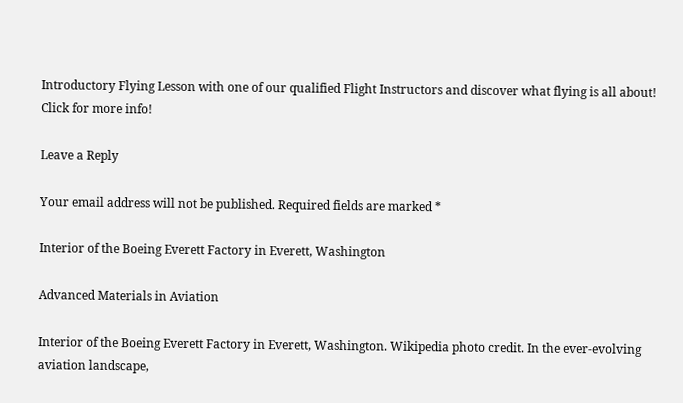Introductory Flying Lesson with one of our qualified Flight Instructors and discover what flying is all about! Click for more info!

Leave a Reply

Your email address will not be published. Required fields are marked *

Interior of the Boeing Everett Factory in Everett, Washington

Advanced Materials in Aviation

Interior of the Boeing Everett Factory in Everett, Washington. Wikipedia photo credit. In the ever-evolving aviation landscape,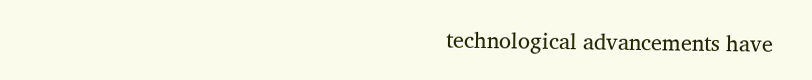technological advancements have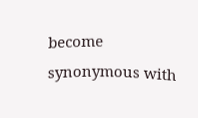become synonymous with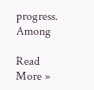progress. Among

Read More »